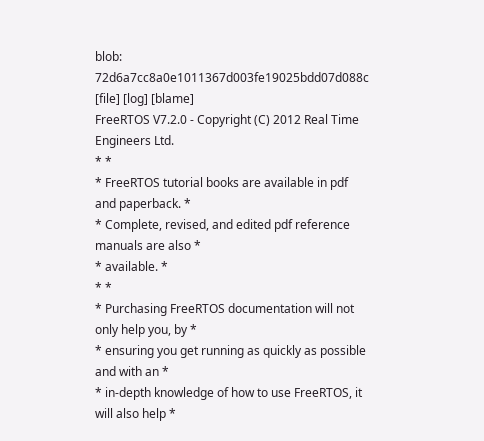blob: 72d6a7cc8a0e1011367d003fe19025bdd07d088c [file] [log] [blame]
FreeRTOS V7.2.0 - Copyright (C) 2012 Real Time Engineers Ltd.
* *
* FreeRTOS tutorial books are available in pdf and paperback. *
* Complete, revised, and edited pdf reference manuals are also *
* available. *
* *
* Purchasing FreeRTOS documentation will not only help you, by *
* ensuring you get running as quickly as possible and with an *
* in-depth knowledge of how to use FreeRTOS, it will also help *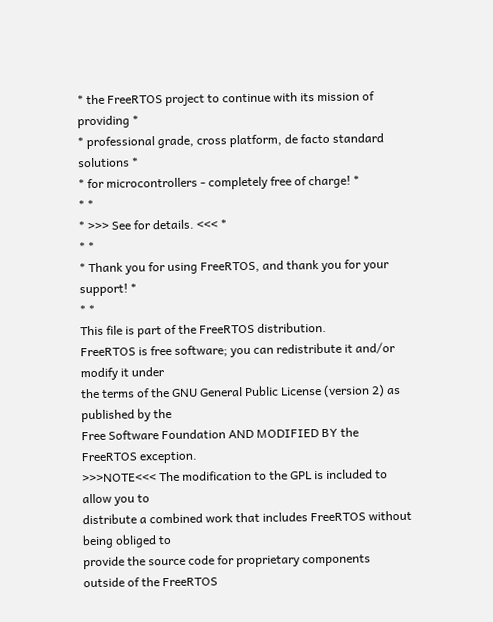* the FreeRTOS project to continue with its mission of providing *
* professional grade, cross platform, de facto standard solutions *
* for microcontrollers - completely free of charge! *
* *
* >>> See for details. <<< *
* *
* Thank you for using FreeRTOS, and thank you for your support! *
* *
This file is part of the FreeRTOS distribution.
FreeRTOS is free software; you can redistribute it and/or modify it under
the terms of the GNU General Public License (version 2) as published by the
Free Software Foundation AND MODIFIED BY the FreeRTOS exception.
>>>NOTE<<< The modification to the GPL is included to allow you to
distribute a combined work that includes FreeRTOS without being obliged to
provide the source code for proprietary components outside of the FreeRTOS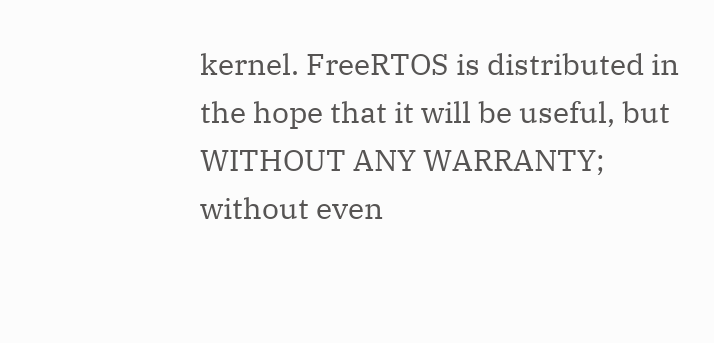kernel. FreeRTOS is distributed in the hope that it will be useful, but
WITHOUT ANY WARRANTY; without even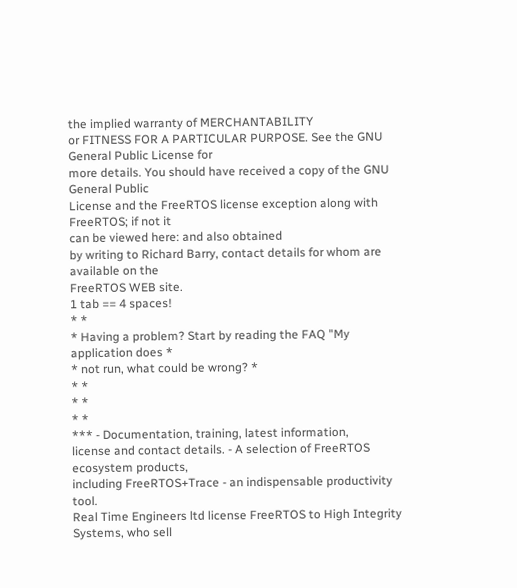the implied warranty of MERCHANTABILITY
or FITNESS FOR A PARTICULAR PURPOSE. See the GNU General Public License for
more details. You should have received a copy of the GNU General Public
License and the FreeRTOS license exception along with FreeRTOS; if not it
can be viewed here: and also obtained
by writing to Richard Barry, contact details for whom are available on the
FreeRTOS WEB site.
1 tab == 4 spaces!
* *
* Having a problem? Start by reading the FAQ "My application does *
* not run, what could be wrong? *
* *
* *
* *
*** - Documentation, training, latest information,
license and contact details. - A selection of FreeRTOS ecosystem products,
including FreeRTOS+Trace - an indispensable productivity tool.
Real Time Engineers ltd license FreeRTOS to High Integrity Systems, who sell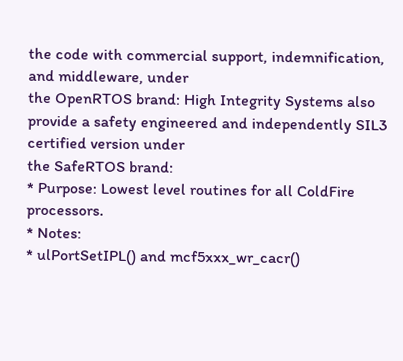the code with commercial support, indemnification, and middleware, under
the OpenRTOS brand: High Integrity Systems also
provide a safety engineered and independently SIL3 certified version under
the SafeRTOS brand:
* Purpose: Lowest level routines for all ColdFire processors.
* Notes:
* ulPortSetIPL() and mcf5xxx_wr_cacr()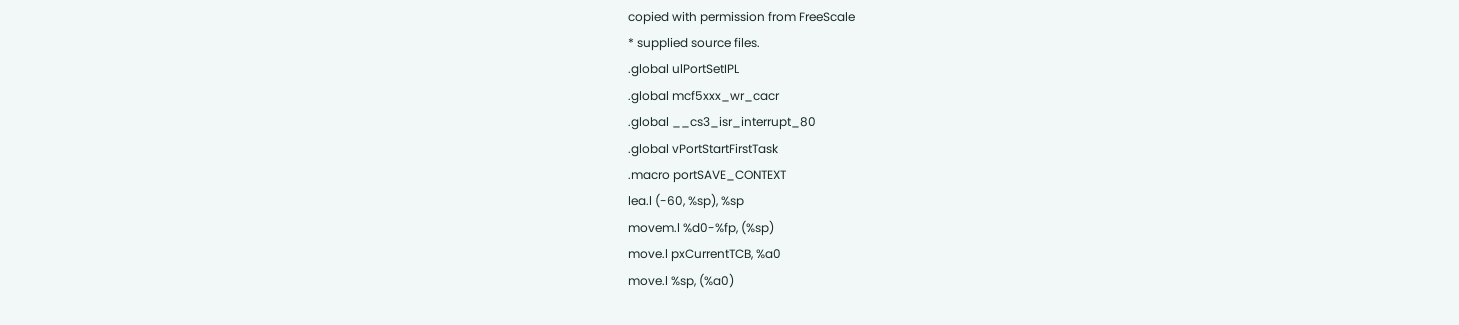copied with permission from FreeScale
* supplied source files.
.global ulPortSetIPL
.global mcf5xxx_wr_cacr
.global __cs3_isr_interrupt_80
.global vPortStartFirstTask
.macro portSAVE_CONTEXT
lea.l (-60, %sp), %sp
movem.l %d0-%fp, (%sp)
move.l pxCurrentTCB, %a0
move.l %sp, (%a0)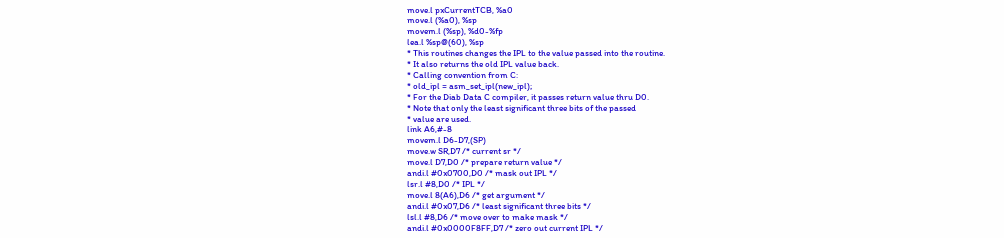move.l pxCurrentTCB, %a0
move.l (%a0), %sp
movem.l (%sp), %d0-%fp
lea.l %sp@(60), %sp
* This routines changes the IPL to the value passed into the routine.
* It also returns the old IPL value back.
* Calling convention from C:
* old_ipl = asm_set_ipl(new_ipl);
* For the Diab Data C compiler, it passes return value thru D0.
* Note that only the least significant three bits of the passed
* value are used.
link A6,#-8
movem.l D6-D7,(SP)
move.w SR,D7 /* current sr */
move.l D7,D0 /* prepare return value */
andi.l #0x0700,D0 /* mask out IPL */
lsr.l #8,D0 /* IPL */
move.l 8(A6),D6 /* get argument */
andi.l #0x07,D6 /* least significant three bits */
lsl.l #8,D6 /* move over to make mask */
andi.l #0x0000F8FF,D7 /* zero out current IPL */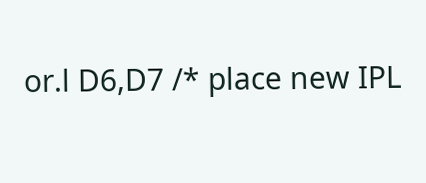or.l D6,D7 /* place new IPL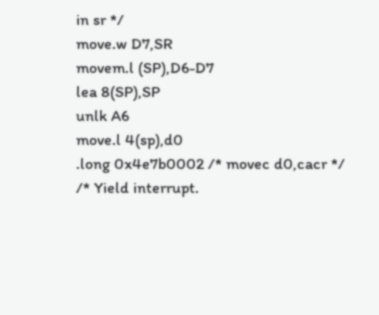in sr */
move.w D7,SR
movem.l (SP),D6-D7
lea 8(SP),SP
unlk A6
move.l 4(sp),d0
.long 0x4e7b0002 /* movec d0,cacr */
/* Yield interrupt.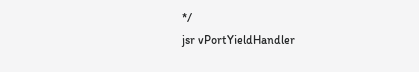*/
jsr vPortYieldHandler